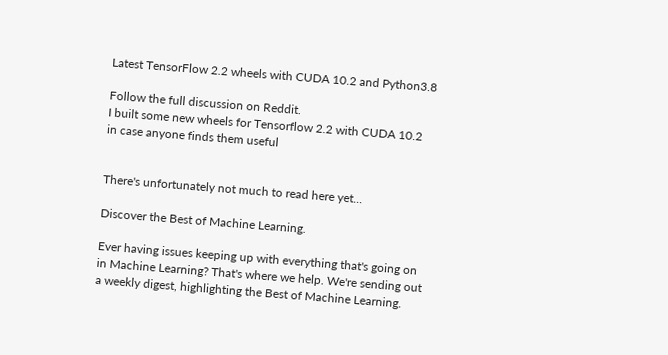Latest TensorFlow 2.2 wheels with CUDA 10.2 and Python3.8

Follow the full discussion on Reddit.
I built some new wheels for Tensorflow 2.2 with CUDA 10.2 in case anyone finds them useful


There's unfortunately not much to read here yet...

Discover the Best of Machine Learning.

Ever having issues keeping up with everything that's going on in Machine Learning? That's where we help. We're sending out a weekly digest, highlighting the Best of Machine Learning.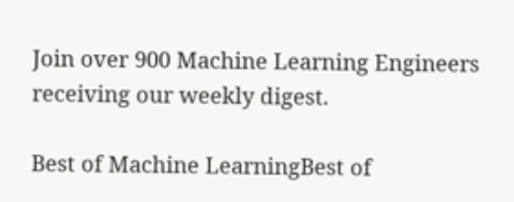Join over 900 Machine Learning Engineers receiving our weekly digest.

Best of Machine LearningBest of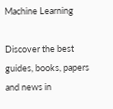Machine Learning

Discover the best guides, books, papers and news in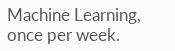Machine Learning, once per week.